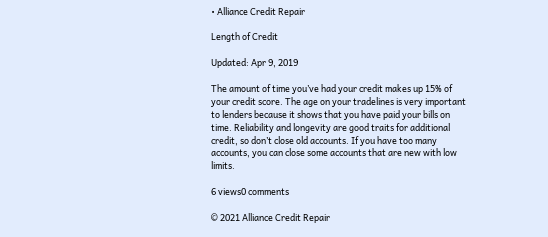• Alliance Credit Repair

Length of Credit

Updated: Apr 9, 2019

The amount of time you’ve had your credit makes up 15% of your credit score. The age on your tradelines is very important to lenders because it shows that you have paid your bills on time. Reliability and longevity are good traits for additional credit, so don’t close old accounts. If you have too many accounts, you can close some accounts that are new with low limits.

6 views0 comments

© 2021 Alliance Credit Repair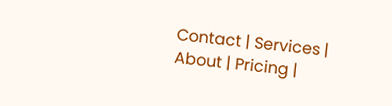Contact | Services | About | Pricing |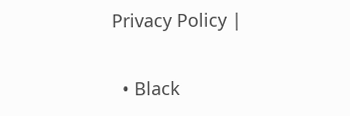Privacy Policy |

  • Black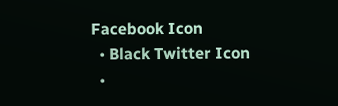Facebook Icon
  • Black Twitter Icon
  •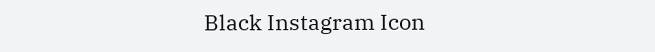Black Instagram Icon